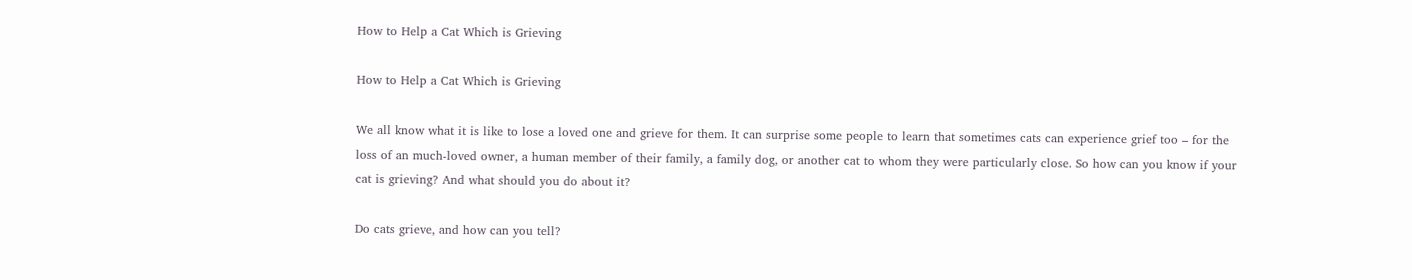How to Help a Cat Which is Grieving

How to Help a Cat Which is Grieving

We all know what it is like to lose a loved one and grieve for them. It can surprise some people to learn that sometimes cats can experience grief too – for the loss of an much-loved owner, a human member of their family, a family dog, or another cat to whom they were particularly close. So how can you know if your cat is grieving? And what should you do about it?

Do cats grieve, and how can you tell?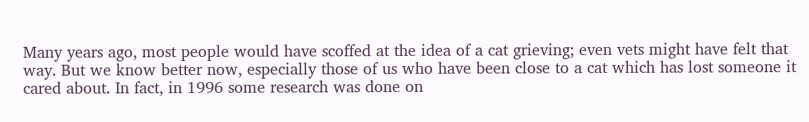Many years ago, most people would have scoffed at the idea of a cat grieving; even vets might have felt that way. But we know better now, especially those of us who have been close to a cat which has lost someone it cared about. In fact, in 1996 some research was done on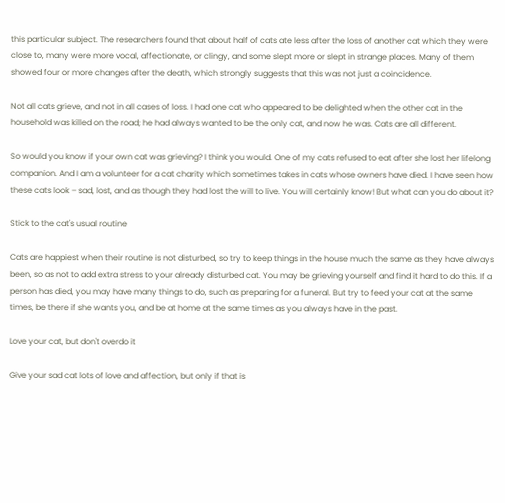this particular subject. The researchers found that about half of cats ate less after the loss of another cat which they were close to, many were more vocal, affectionate, or clingy, and some slept more or slept in strange places. Many of them showed four or more changes after the death, which strongly suggests that this was not just a coincidence.

Not all cats grieve, and not in all cases of loss. I had one cat who appeared to be delighted when the other cat in the household was killed on the road; he had always wanted to be the only cat, and now he was. Cats are all different.

So would you know if your own cat was grieving? I think you would. One of my cats refused to eat after she lost her lifelong companion. And I am a volunteer for a cat charity which sometimes takes in cats whose owners have died. I have seen how these cats look – sad, lost, and as though they had lost the will to live. You will certainly know! But what can you do about it?

Stick to the cat's usual routine

Cats are happiest when their routine is not disturbed, so try to keep things in the house much the same as they have always been, so as not to add extra stress to your already disturbed cat. You may be grieving yourself and find it hard to do this. If a person has died, you may have many things to do, such as preparing for a funeral. But try to feed your cat at the same times, be there if she wants you, and be at home at the same times as you always have in the past.

Love your cat, but don't overdo it

Give your sad cat lots of love and affection, but only if that is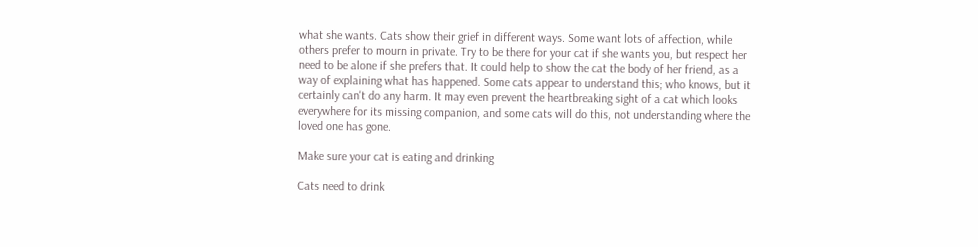what she wants. Cats show their grief in different ways. Some want lots of affection, while others prefer to mourn in private. Try to be there for your cat if she wants you, but respect her need to be alone if she prefers that. It could help to show the cat the body of her friend, as a way of explaining what has happened. Some cats appear to understand this; who knows, but it certainly can't do any harm. It may even prevent the heartbreaking sight of a cat which looks everywhere for its missing companion, and some cats will do this, not understanding where the loved one has gone.

Make sure your cat is eating and drinking

Cats need to drink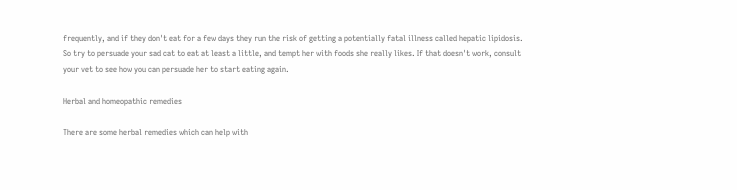frequently, and if they don't eat for a few days they run the risk of getting a potentially fatal illness called hepatic lipidosis. So try to persuade your sad cat to eat at least a little, and tempt her with foods she really likes. If that doesn't work, consult your vet to see how you can persuade her to start eating again.

Herbal and homeopathic remedies

There are some herbal remedies which can help with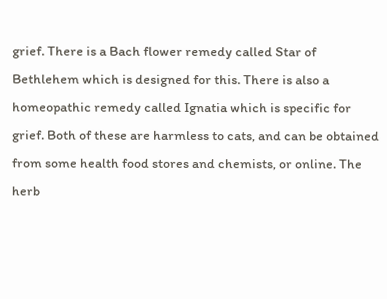grief. There is a Bach flower remedy called Star of Bethlehem which is designed for this. There is also a homeopathic remedy called Ignatia which is specific for grief. Both of these are harmless to cats, and can be obtained from some health food stores and chemists, or online. The herb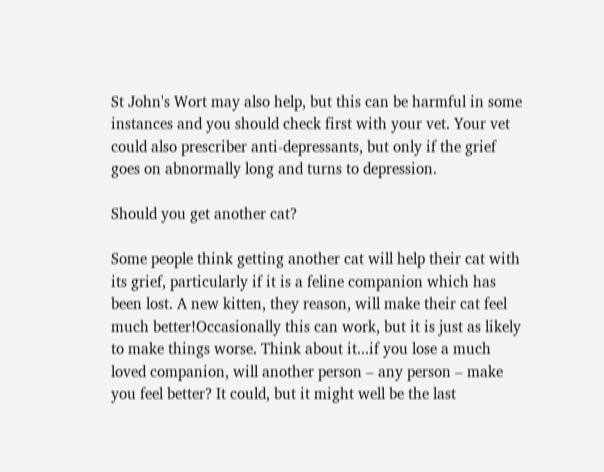St John's Wort may also help, but this can be harmful in some instances and you should check first with your vet. Your vet could also prescriber anti-depressants, but only if the grief goes on abnormally long and turns to depression.

Should you get another cat?

Some people think getting another cat will help their cat with its grief, particularly if it is a feline companion which has been lost. A new kitten, they reason, will make their cat feel much better!Occasionally this can work, but it is just as likely to make things worse. Think about it...if you lose a much loved companion, will another person – any person – make you feel better? It could, but it might well be the last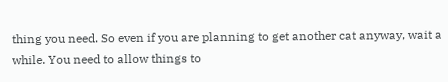thing you need. So even if you are planning to get another cat anyway, wait a while. You need to allow things to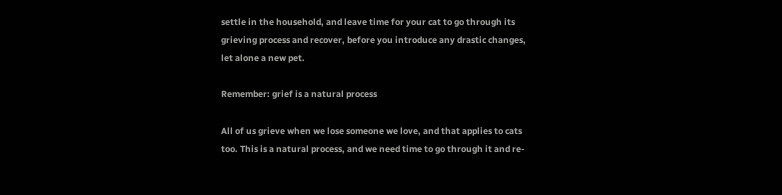settle in the household, and leave time for your cat to go through its grieving process and recover, before you introduce any drastic changes, let alone a new pet.

Remember: grief is a natural process

All of us grieve when we lose someone we love, and that applies to cats too. This is a natural process, and we need time to go through it and re-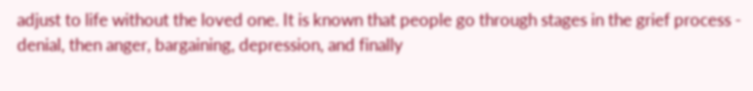adjust to life without the loved one. It is known that people go through stages in the grief process - denial, then anger, bargaining, depression, and finally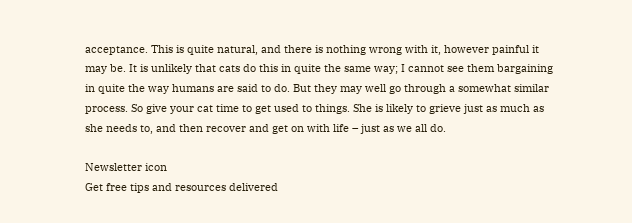acceptance. This is quite natural, and there is nothing wrong with it, however painful it may be. It is unlikely that cats do this in quite the same way; I cannot see them bargaining in quite the way humans are said to do. But they may well go through a somewhat similar process. So give your cat time to get used to things. She is likely to grieve just as much as she needs to, and then recover and get on with life – just as we all do.

Newsletter icon
Get free tips and resources delivered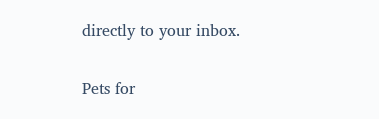directly to your inbox.


Pets for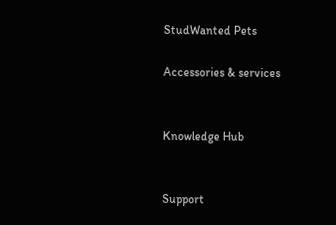StudWanted Pets

Accessories & services


Knowledge Hub


Support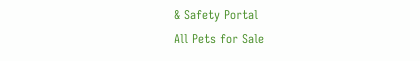& Safety Portal
All Pets for Sale